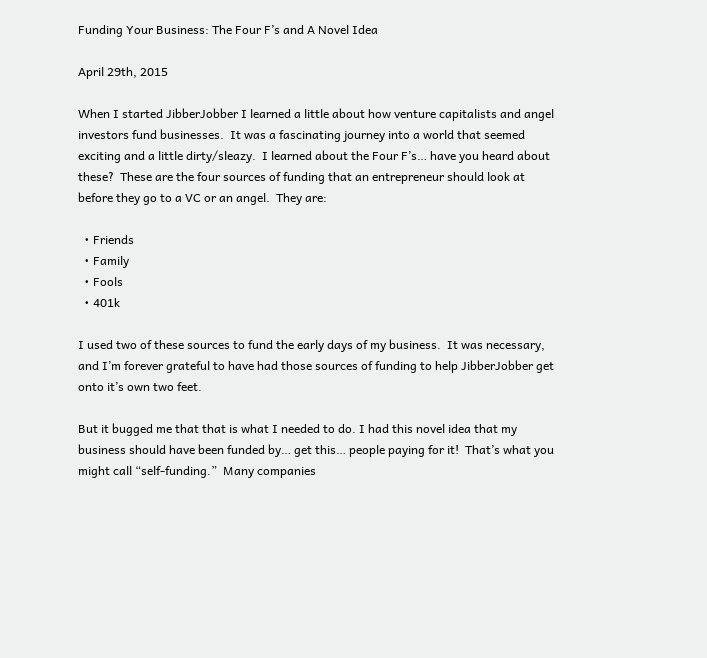Funding Your Business: The Four F’s and A Novel Idea

April 29th, 2015

When I started JibberJobber I learned a little about how venture capitalists and angel investors fund businesses.  It was a fascinating journey into a world that seemed exciting and a little dirty/sleazy.  I learned about the Four F’s… have you heard about these?  These are the four sources of funding that an entrepreneur should look at before they go to a VC or an angel.  They are:

  • Friends
  • Family
  • Fools
  • 401k

I used two of these sources to fund the early days of my business.  It was necessary, and I’m forever grateful to have had those sources of funding to help JibberJobber get onto it’s own two feet.

But it bugged me that that is what I needed to do. I had this novel idea that my business should have been funded by… get this… people paying for it!  That’s what you might call “self-funding.”  Many companies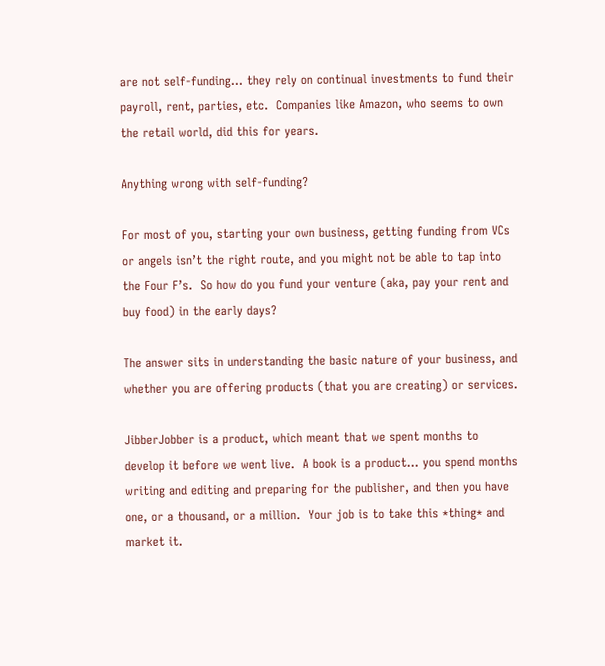are not self-funding… they rely on continual investments to fund their payroll, rent, parties, etc.  Companies like Amazon, who seems to own the retail world, did this for years.

Anything wrong with self-funding?

For most of you, starting your own business, getting funding from VCs or angels isn’t the right route, and you might not be able to tap into the Four F’s.  So how do you fund your venture (aka, pay your rent and buy food) in the early days?

The answer sits in understanding the basic nature of your business, and whether you are offering products (that you are creating) or services.

JibberJobber is a product, which meant that we spent months to develop it before we went live.  A book is a product… you spend months writing and editing and preparing for the publisher, and then you have one, or a thousand, or a million.  Your job is to take this *thing* and market it.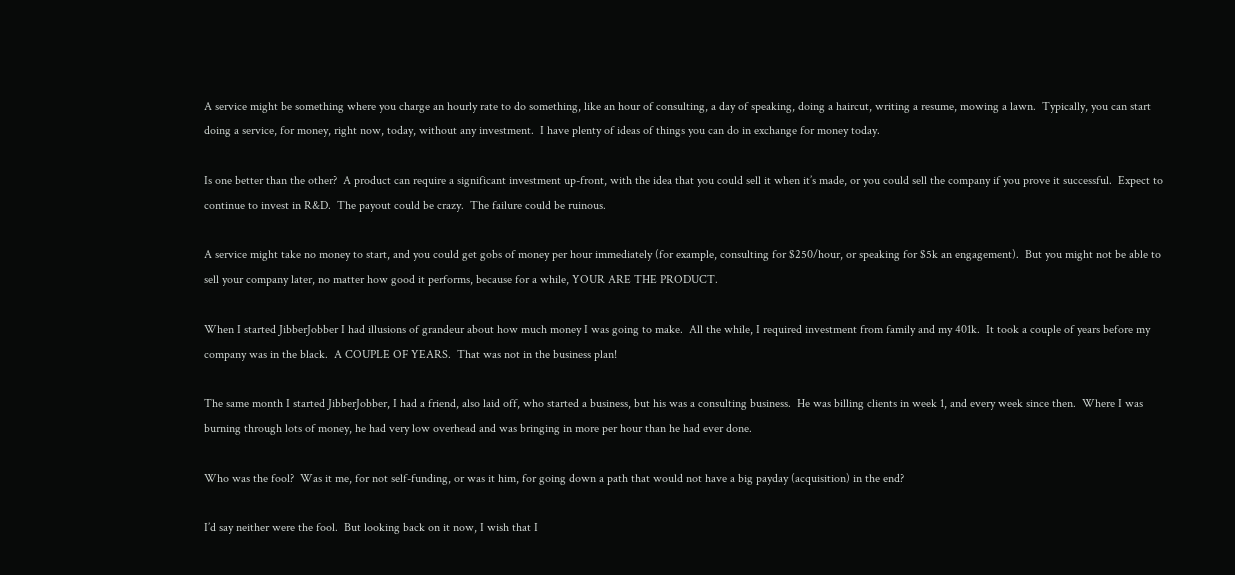A service might be something where you charge an hourly rate to do something, like an hour of consulting, a day of speaking, doing a haircut, writing a resume, mowing a lawn.  Typically, you can start doing a service, for money, right now, today, without any investment.  I have plenty of ideas of things you can do in exchange for money today.

Is one better than the other?  A product can require a significant investment up-front, with the idea that you could sell it when it’s made, or you could sell the company if you prove it successful.  Expect to continue to invest in R&D.  The payout could be crazy.  The failure could be ruinous.

A service might take no money to start, and you could get gobs of money per hour immediately (for example, consulting for $250/hour, or speaking for $5k an engagement).  But you might not be able to sell your company later, no matter how good it performs, because for a while, YOUR ARE THE PRODUCT.

When I started JibberJobber I had illusions of grandeur about how much money I was going to make.  All the while, I required investment from family and my 401k.  It took a couple of years before my company was in the black.  A COUPLE OF YEARS.  That was not in the business plan!

The same month I started JibberJobber, I had a friend, also laid off, who started a business, but his was a consulting business.  He was billing clients in week 1, and every week since then.  Where I was burning through lots of money, he had very low overhead and was bringing in more per hour than he had ever done.

Who was the fool?  Was it me, for not self-funding, or was it him, for going down a path that would not have a big payday (acquisition) in the end?

I’d say neither were the fool.  But looking back on it now, I wish that I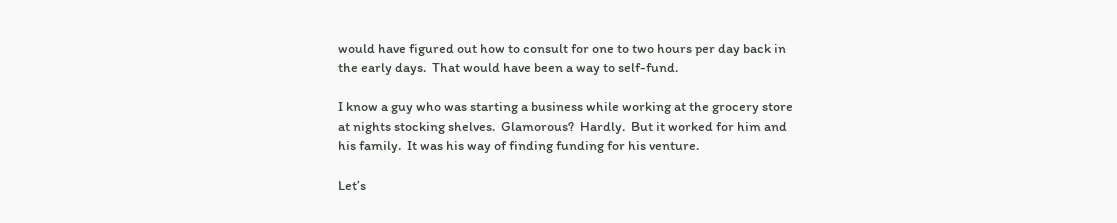would have figured out how to consult for one to two hours per day back in the early days.  That would have been a way to self-fund.

I know a guy who was starting a business while working at the grocery store at nights stocking shelves.  Glamorous?  Hardly.  But it worked for him and his family.  It was his way of finding funding for his venture.

Let’s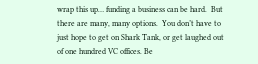wrap this up… funding a business can be hard.  But there are many, many options.  You don’t have to just hope to get on Shark Tank, or get laughed out of one hundred VC offices. Be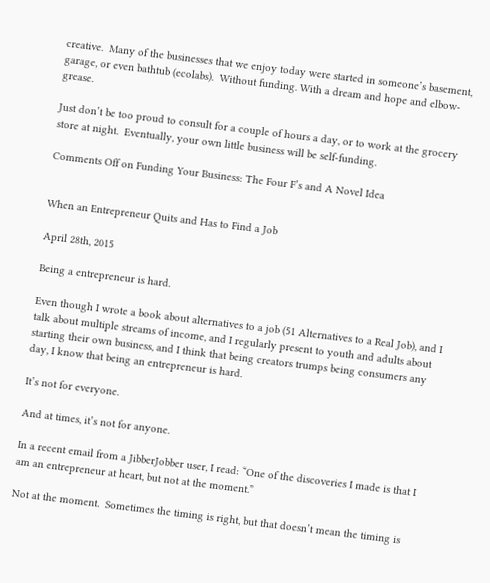creative.  Many of the businesses that we enjoy today were started in someone’s basement, garage, or even bathtub (ecolabs).  Without funding. With a dream and hope and elbow-grease.

Just don’t be too proud to consult for a couple of hours a day, or to work at the grocery store at night.  Eventually, your own little business will be self-funding.

Comments Off on Funding Your Business: The Four F’s and A Novel Idea


When an Entrepreneur Quits and Has to Find a Job

April 28th, 2015

Being a entrepreneur is hard.

Even though I wrote a book about alternatives to a job (51 Alternatives to a Real Job), and I talk about multiple streams of income, and I regularly present to youth and adults about starting their own business, and I think that being creators trumps being consumers any day, I know that being an entrepreneur is hard.

It’s not for everyone.

And at times, it’s not for anyone.

In a recent email from a JibberJobber user, I read: “One of the discoveries I made is that I am an entrepreneur at heart, but not at the moment.”

Not at the moment.  Sometimes the timing is right, but that doesn’t mean the timing is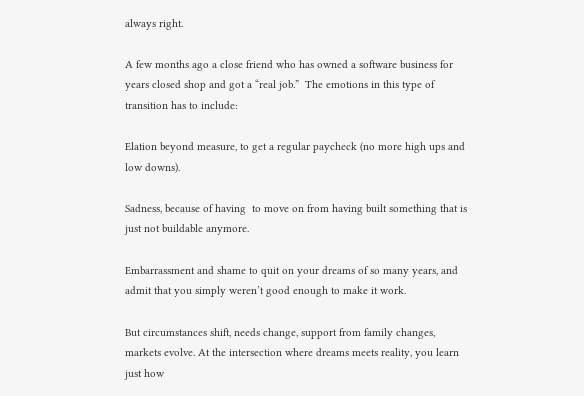always right.

A few months ago a close friend who has owned a software business for years closed shop and got a “real job.”  The emotions in this type of transition has to include:

Elation beyond measure, to get a regular paycheck (no more high ups and low downs).

Sadness, because of having  to move on from having built something that is just not buildable anymore.

Embarrassment and shame to quit on your dreams of so many years, and admit that you simply weren’t good enough to make it work.

But circumstances shift, needs change, support from family changes, markets evolve. At the intersection where dreams meets reality, you learn just how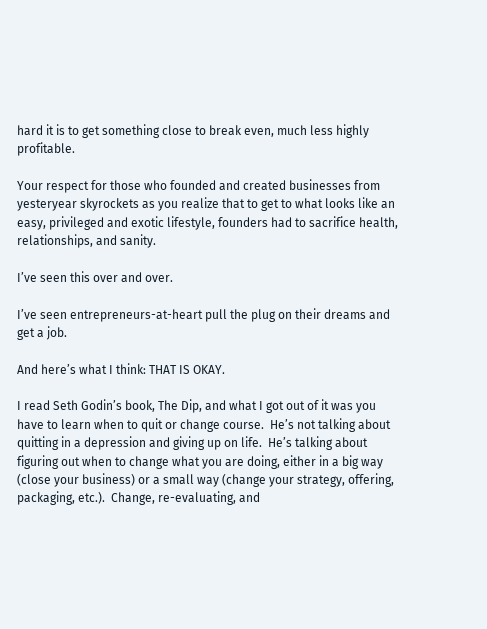hard it is to get something close to break even, much less highly profitable.

Your respect for those who founded and created businesses from yesteryear skyrockets as you realize that to get to what looks like an easy, privileged and exotic lifestyle, founders had to sacrifice health, relationships, and sanity.

I’ve seen this over and over.

I’ve seen entrepreneurs-at-heart pull the plug on their dreams and get a job.

And here’s what I think: THAT IS OKAY.

I read Seth Godin’s book, The Dip, and what I got out of it was you have to learn when to quit or change course.  He’s not talking about quitting in a depression and giving up on life.  He’s talking about figuring out when to change what you are doing, either in a big way (close your business) or a small way (change your strategy, offering, packaging, etc.).  Change, re-evaluating, and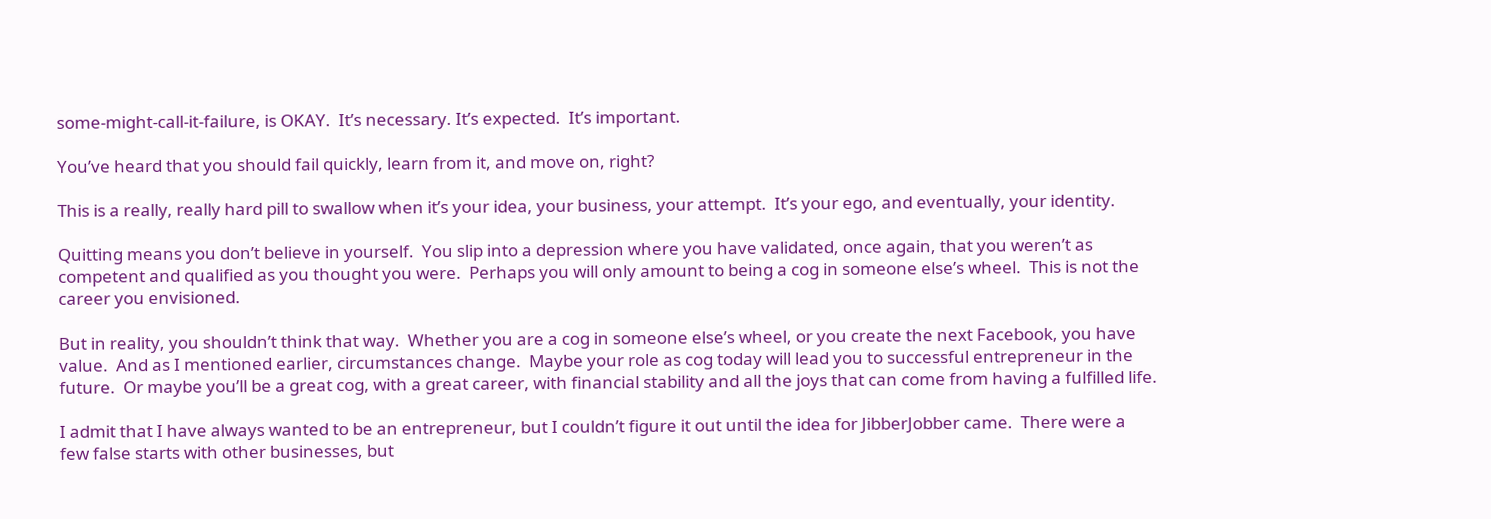some-might-call-it-failure, is OKAY.  It’s necessary. It’s expected.  It’s important.

You’ve heard that you should fail quickly, learn from it, and move on, right?

This is a really, really hard pill to swallow when it’s your idea, your business, your attempt.  It’s your ego, and eventually, your identity.

Quitting means you don’t believe in yourself.  You slip into a depression where you have validated, once again, that you weren’t as competent and qualified as you thought you were.  Perhaps you will only amount to being a cog in someone else’s wheel.  This is not the career you envisioned.

But in reality, you shouldn’t think that way.  Whether you are a cog in someone else’s wheel, or you create the next Facebook, you have value.  And as I mentioned earlier, circumstances change.  Maybe your role as cog today will lead you to successful entrepreneur in the future.  Or maybe you’ll be a great cog, with a great career, with financial stability and all the joys that can come from having a fulfilled life.

I admit that I have always wanted to be an entrepreneur, but I couldn’t figure it out until the idea for JibberJobber came.  There were a few false starts with other businesses, but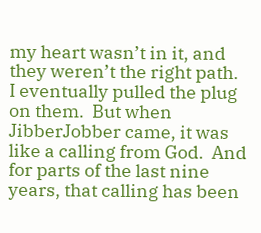my heart wasn’t in it, and they weren’t the right path.  I eventually pulled the plug on them.  But when JibberJobber came, it was like a calling from God.  And for parts of the last nine years, that calling has been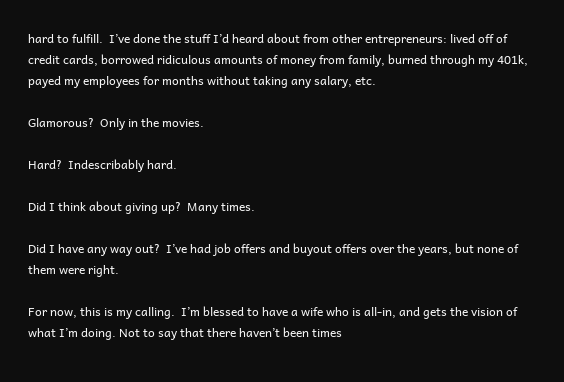hard to fulfill.  I’ve done the stuff I’d heard about from other entrepreneurs: lived off of credit cards, borrowed ridiculous amounts of money from family, burned through my 401k, payed my employees for months without taking any salary, etc.

Glamorous?  Only in the movies.

Hard?  Indescribably hard.

Did I think about giving up?  Many times.

Did I have any way out?  I’ve had job offers and buyout offers over the years, but none of them were right.

For now, this is my calling.  I’m blessed to have a wife who is all-in, and gets the vision of what I’m doing. Not to say that there haven’t been times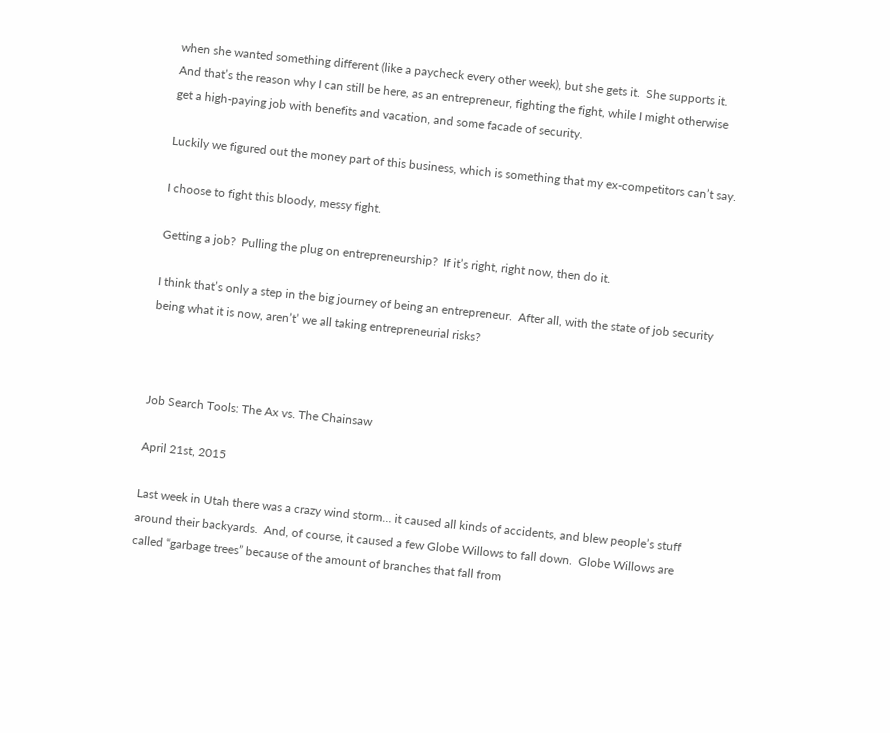when she wanted something different (like a paycheck every other week), but she gets it.  She supports it.  And that’s the reason why I can still be here, as an entrepreneur, fighting the fight, while I might otherwise get a high-paying job with benefits and vacation, and some facade of security.

Luckily we figured out the money part of this business, which is something that my ex-competitors can’t say.

I choose to fight this bloody, messy fight.

Getting a job?  Pulling the plug on entrepreneurship?  If it’s right, right now, then do it.

I think that’s only a step in the big journey of being an entrepreneur.  After all, with the state of job security being what it is now, aren’t’ we all taking entrepreneurial risks?



Job Search Tools: The Ax vs. The Chainsaw

April 21st, 2015

Last week in Utah there was a crazy wind storm… it caused all kinds of accidents, and blew people’s stuff around their backyards.  And, of course, it caused a few Globe Willows to fall down.  Globe Willows are called “garbage trees” because of the amount of branches that fall from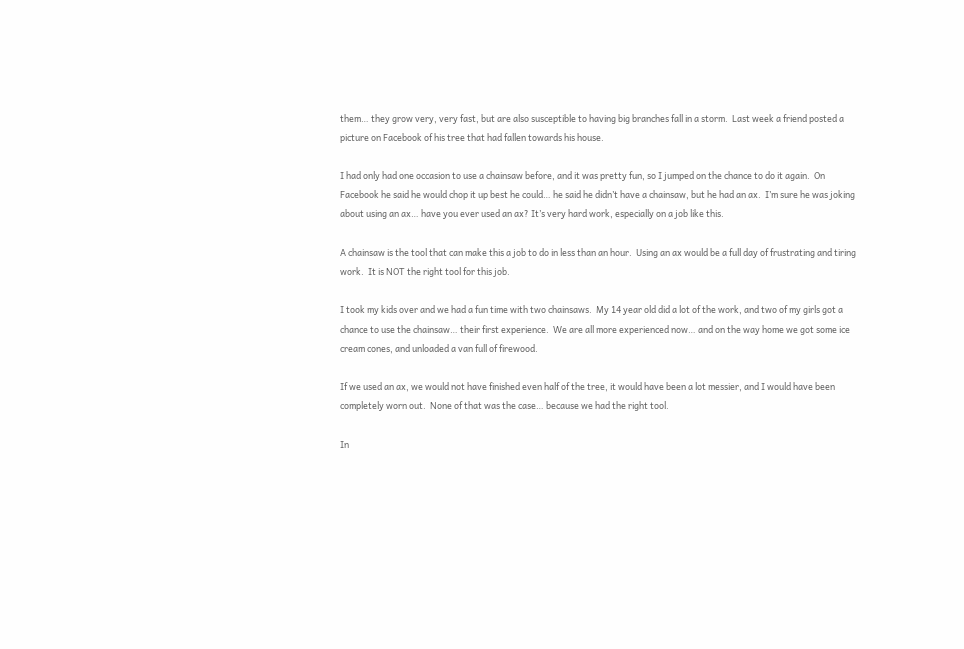them… they grow very, very fast, but are also susceptible to having big branches fall in a storm.  Last week a friend posted a picture on Facebook of his tree that had fallen towards his house.

I had only had one occasion to use a chainsaw before, and it was pretty fun, so I jumped on the chance to do it again.  On Facebook he said he would chop it up best he could… he said he didn’t have a chainsaw, but he had an ax.  I’m sure he was joking about using an ax… have you ever used an ax? It’s very hard work, especially on a job like this.

A chainsaw is the tool that can make this a job to do in less than an hour.  Using an ax would be a full day of frustrating and tiring work.  It is NOT the right tool for this job.

I took my kids over and we had a fun time with two chainsaws.  My 14 year old did a lot of the work, and two of my girls got a chance to use the chainsaw… their first experience.  We are all more experienced now… and on the way home we got some ice cream cones, and unloaded a van full of firewood.

If we used an ax, we would not have finished even half of the tree, it would have been a lot messier, and I would have been completely worn out.  None of that was the case… because we had the right tool.

In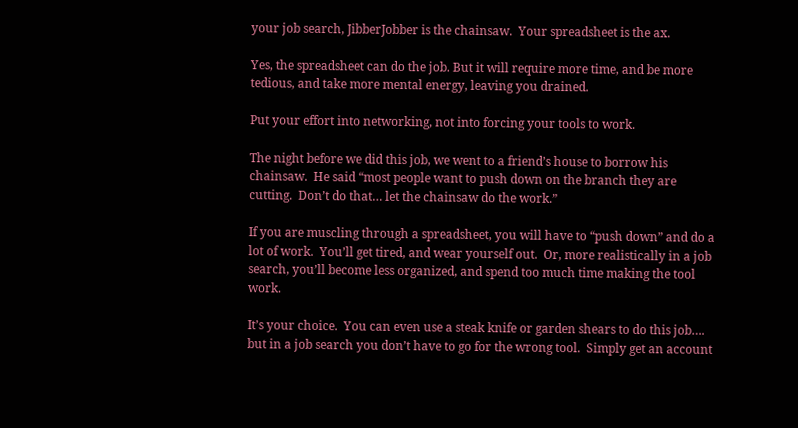your job search, JibberJobber is the chainsaw.  Your spreadsheet is the ax.

Yes, the spreadsheet can do the job. But it will require more time, and be more tedious, and take more mental energy, leaving you drained.

Put your effort into networking, not into forcing your tools to work.

The night before we did this job, we went to a friend’s house to borrow his chainsaw.  He said “most people want to push down on the branch they are cutting.  Don’t do that… let the chainsaw do the work.”

If you are muscling through a spreadsheet, you will have to “push down” and do a lot of work.  You’ll get tired, and wear yourself out.  Or, more realistically in a job search, you’ll become less organized, and spend too much time making the tool work.

It’s your choice.  You can even use a steak knife or garden shears to do this job…. but in a job search you don’t have to go for the wrong tool.  Simply get an account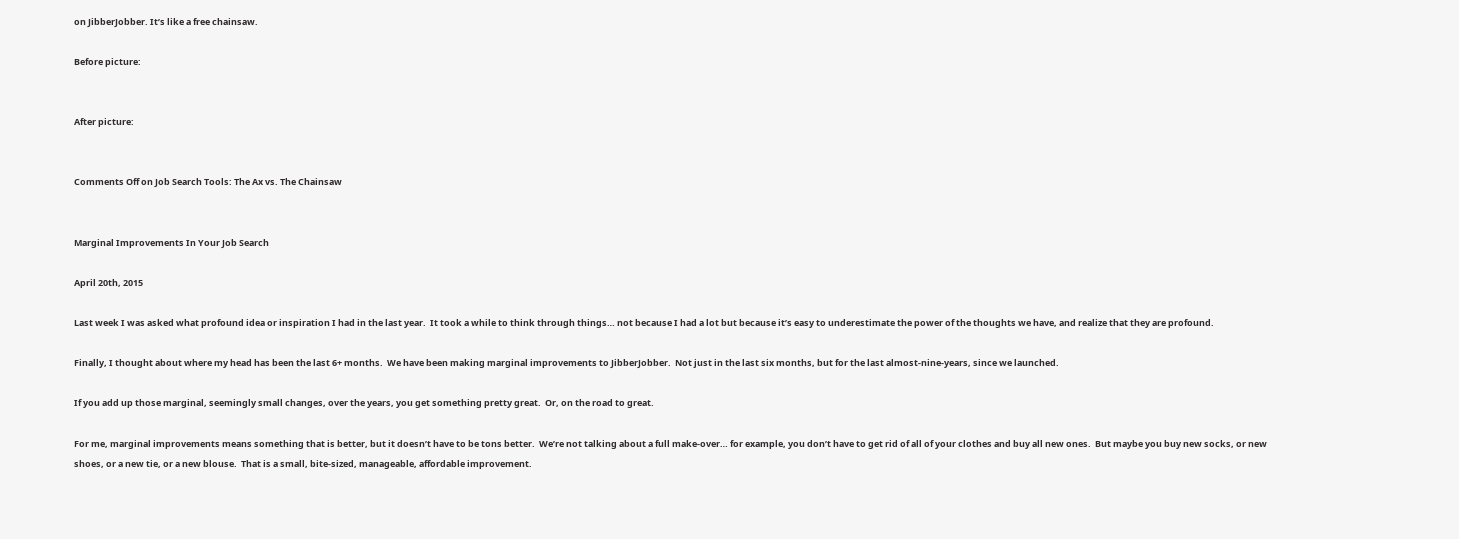on JibberJobber. It’s like a free chainsaw.

Before picture:


After picture:


Comments Off on Job Search Tools: The Ax vs. The Chainsaw


Marginal Improvements In Your Job Search

April 20th, 2015

Last week I was asked what profound idea or inspiration I had in the last year.  It took a while to think through things… not because I had a lot but because it’s easy to underestimate the power of the thoughts we have, and realize that they are profound.

Finally, I thought about where my head has been the last 6+ months.  We have been making marginal improvements to JibberJobber.  Not just in the last six months, but for the last almost-nine-years, since we launched.

If you add up those marginal, seemingly small changes, over the years, you get something pretty great.  Or, on the road to great.

For me, marginal improvements means something that is better, but it doesn’t have to be tons better.  We’re not talking about a full make-over… for example, you don’t have to get rid of all of your clothes and buy all new ones.  But maybe you buy new socks, or new shoes, or a new tie, or a new blouse.  That is a small, bite-sized, manageable, affordable improvement.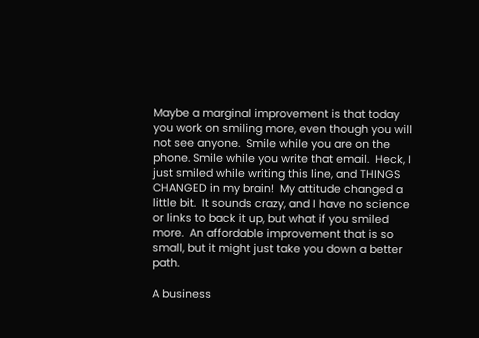Maybe a marginal improvement is that today you work on smiling more, even though you will not see anyone.  Smile while you are on the phone. Smile while you write that email.  Heck, I just smiled while writing this line, and THINGS CHANGED in my brain!  My attitude changed a little bit.  It sounds crazy, and I have no science or links to back it up, but what if you smiled more.  An affordable improvement that is so small, but it might just take you down a better path.

A business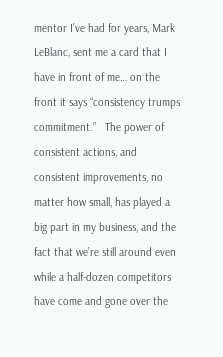mentor I’ve had for years, Mark LeBlanc, sent me a card that I have in front of me… on the front it says “consistency trumps commitment.”   The power of consistent actions, and consistent improvements, no matter how small, has played a big part in my business, and the fact that we’re still around even while a half-dozen competitors have come and gone over the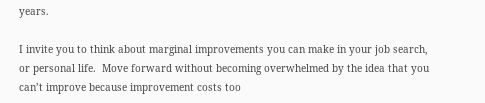years.

I invite you to think about marginal improvements you can make in your job search, or personal life.  Move forward without becoming overwhelmed by the idea that you can’t improve because improvement costs too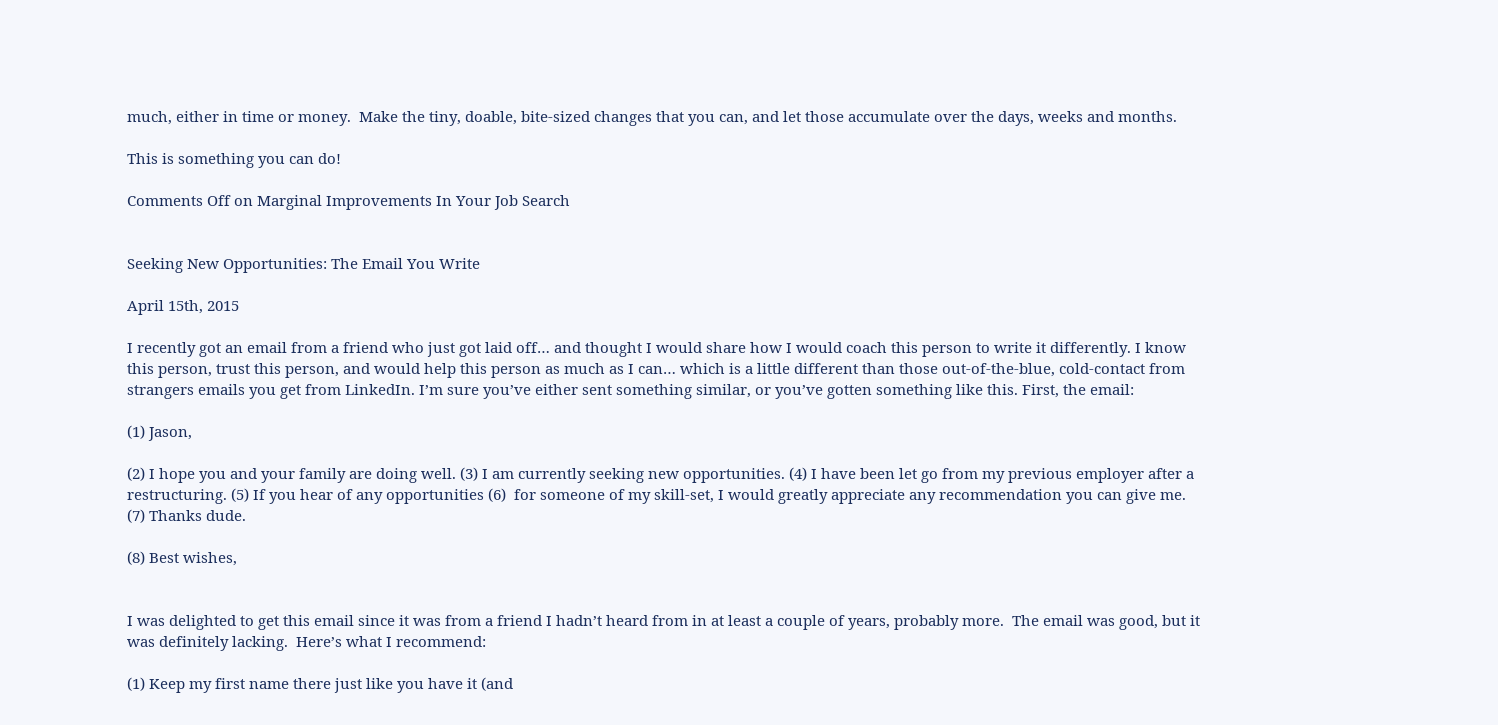much, either in time or money.  Make the tiny, doable, bite-sized changes that you can, and let those accumulate over the days, weeks and months.

This is something you can do!

Comments Off on Marginal Improvements In Your Job Search


Seeking New Opportunities: The Email You Write

April 15th, 2015

I recently got an email from a friend who just got laid off… and thought I would share how I would coach this person to write it differently. I know this person, trust this person, and would help this person as much as I can… which is a little different than those out-of-the-blue, cold-contact from strangers emails you get from LinkedIn. I’m sure you’ve either sent something similar, or you’ve gotten something like this. First, the email:

(1) Jason,

(2) I hope you and your family are doing well. (3) I am currently seeking new opportunities. (4) I have been let go from my previous employer after a restructuring. (5) If you hear of any opportunities (6)  for someone of my skill-set, I would greatly appreciate any recommendation you can give me. (7) Thanks dude.

(8) Best wishes,


I was delighted to get this email since it was from a friend I hadn’t heard from in at least a couple of years, probably more.  The email was good, but it was definitely lacking.  Here’s what I recommend:

(1) Keep my first name there just like you have it (and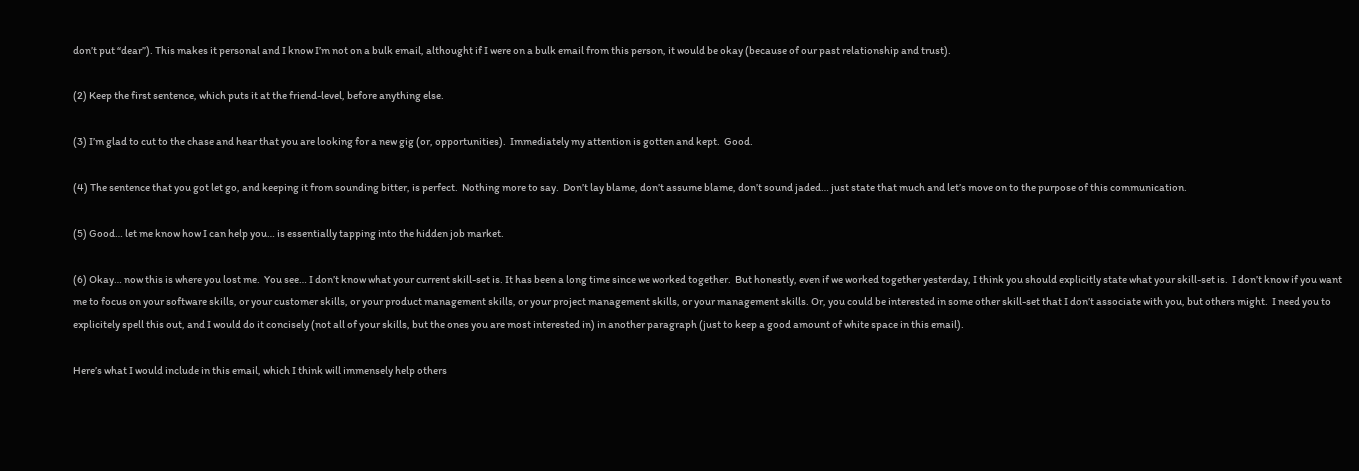don’t put “dear”). This makes it personal and I know I’m not on a bulk email, althought if I were on a bulk email from this person, it would be okay (because of our past relationship and trust).

(2) Keep the first sentence, which puts it at the friend-level, before anything else.

(3) I’m glad to cut to the chase and hear that you are looking for a new gig (or, opportunities).  Immediately my attention is gotten and kept.  Good.

(4) The sentence that you got let go, and keeping it from sounding bitter, is perfect.  Nothing more to say.  Don’t lay blame, don’t assume blame, don’t sound jaded… just state that much and let’s move on to the purpose of this communication.

(5) Good… let me know how I can help you… is essentially tapping into the hidden job market.

(6) Okay… now this is where you lost me.  You see… I don’t know what your current skill-set is. It has been a long time since we worked together.  But honestly, even if we worked together yesterday, I think you should explicitly state what your skill-set is.  I don’t know if you want me to focus on your software skills, or your customer skills, or your product management skills, or your project management skills, or your management skills. Or, you could be interested in some other skill-set that I don’t associate with you, but others might.  I need you to explicitely spell this out, and I would do it concisely (not all of your skills, but the ones you are most interested in) in another paragraph (just to keep a good amount of white space in this email).

Here’s what I would include in this email, which I think will immensely help others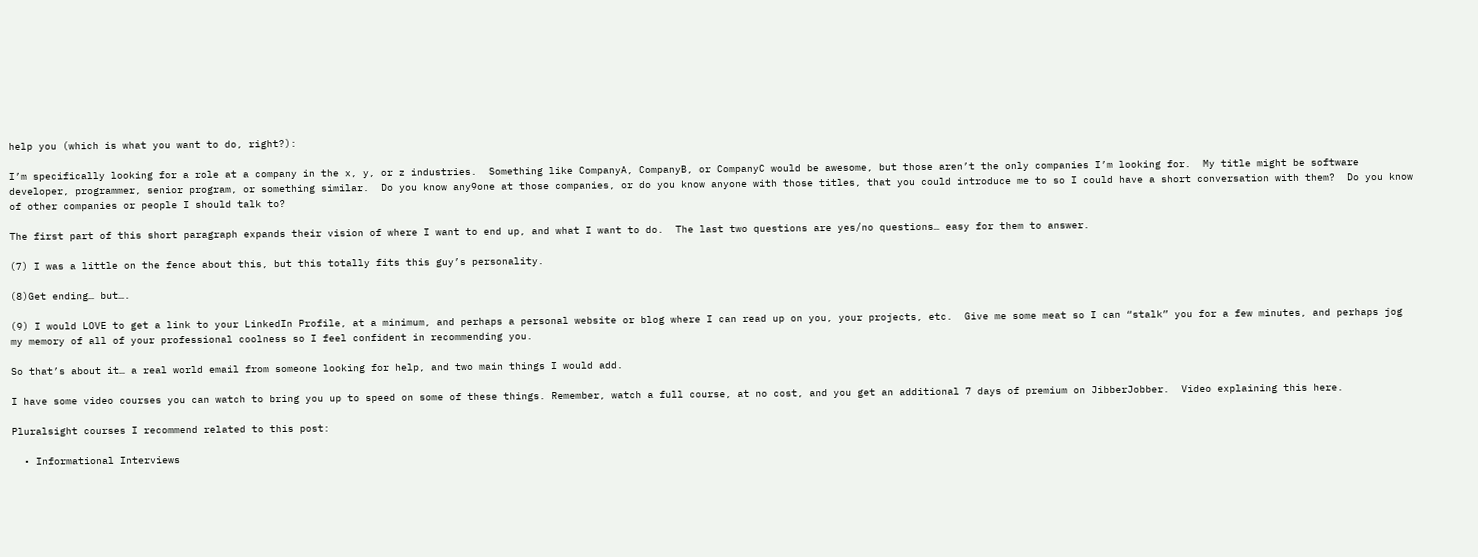help you (which is what you want to do, right?):

I’m specifically looking for a role at a company in the x, y, or z industries.  Something like CompanyA, CompanyB, or CompanyC would be awesome, but those aren’t the only companies I’m looking for.  My title might be software developer, programmer, senior program, or something similar.  Do you know any9one at those companies, or do you know anyone with those titles, that you could introduce me to so I could have a short conversation with them?  Do you know of other companies or people I should talk to?

The first part of this short paragraph expands their vision of where I want to end up, and what I want to do.  The last two questions are yes/no questions… easy for them to answer.

(7) I was a little on the fence about this, but this totally fits this guy’s personality.

(8)Get ending… but….

(9) I would LOVE to get a link to your LinkedIn Profile, at a minimum, and perhaps a personal website or blog where I can read up on you, your projects, etc.  Give me some meat so I can “stalk” you for a few minutes, and perhaps jog my memory of all of your professional coolness so I feel confident in recommending you.

So that’s about it… a real world email from someone looking for help, and two main things I would add.

I have some video courses you can watch to bring you up to speed on some of these things. Remember, watch a full course, at no cost, and you get an additional 7 days of premium on JibberJobber.  Video explaining this here.

Pluralsight courses I recommend related to this post:

  • Informational Interviews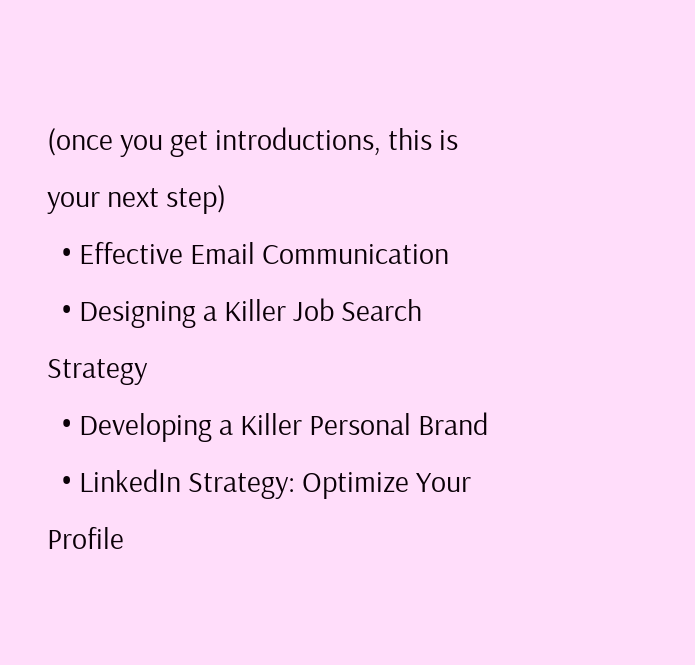(once you get introductions, this is your next step)
  • Effective Email Communication
  • Designing a Killer Job Search Strategy
  • Developing a Killer Personal Brand
  • LinkedIn Strategy: Optimize Your Profile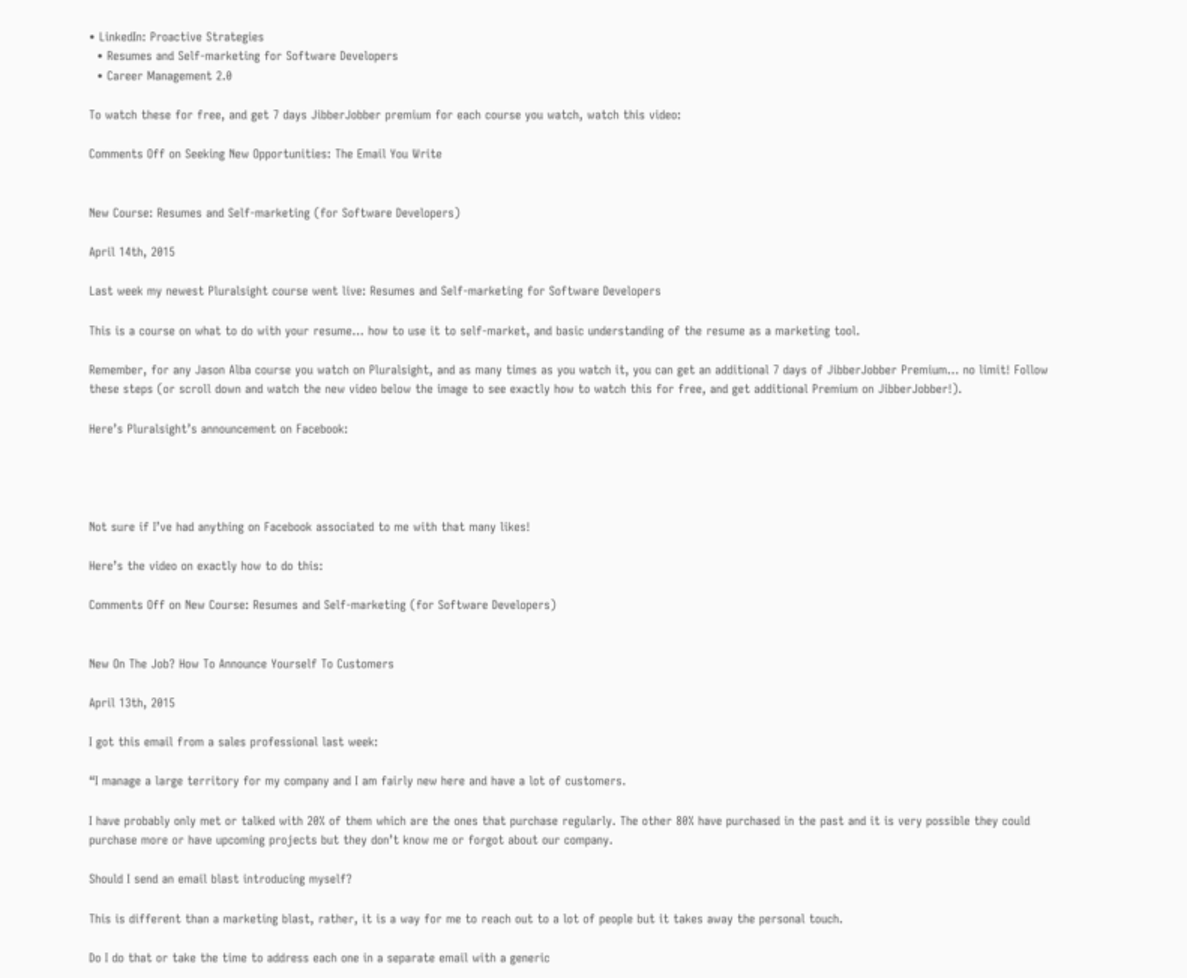• LinkedIn: Proactive Strategies
  • Resumes and Self-marketing for Software Developers
  • Career Management 2.0

To watch these for free, and get 7 days JibberJobber premium for each course you watch, watch this video:

Comments Off on Seeking New Opportunities: The Email You Write


New Course: Resumes and Self-marketing (for Software Developers)

April 14th, 2015

Last week my newest Pluralsight course went live: Resumes and Self-marketing for Software Developers

This is a course on what to do with your resume… how to use it to self-market, and basic understanding of the resume as a marketing tool.

Remember, for any Jason Alba course you watch on Pluralsight, and as many times as you watch it, you can get an additional 7 days of JibberJobber Premium… no limit! Follow these steps (or scroll down and watch the new video below the image to see exactly how to watch this for free, and get additional Premium on JibberJobber!).

Here’s Pluralsight’s announcement on Facebook:




Not sure if I’ve had anything on Facebook associated to me with that many likes!

Here’s the video on exactly how to do this:

Comments Off on New Course: Resumes and Self-marketing (for Software Developers)


New On The Job? How To Announce Yourself To Customers

April 13th, 2015

I got this email from a sales professional last week:

“I manage a large territory for my company and I am fairly new here and have a lot of customers.

I have probably only met or talked with 20% of them which are the ones that purchase regularly. The other 80% have purchased in the past and it is very possible they could purchase more or have upcoming projects but they don’t know me or forgot about our company.

Should I send an email blast introducing myself?

This is different than a marketing blast, rather, it is a way for me to reach out to a lot of people but it takes away the personal touch.

Do I do that or take the time to address each one in a separate email with a generic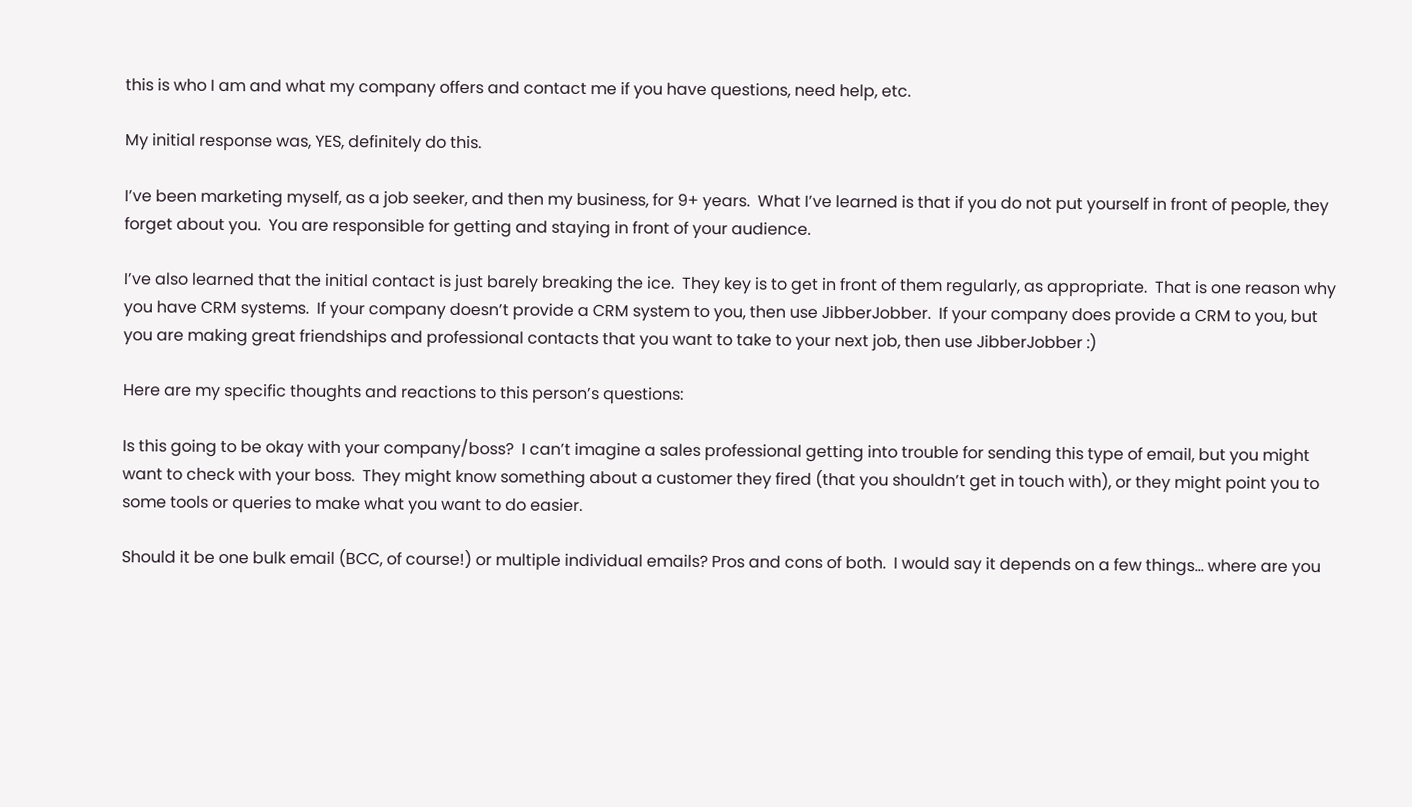this is who I am and what my company offers and contact me if you have questions, need help, etc.

My initial response was, YES, definitely do this.

I’ve been marketing myself, as a job seeker, and then my business, for 9+ years.  What I’ve learned is that if you do not put yourself in front of people, they forget about you.  You are responsible for getting and staying in front of your audience.

I’ve also learned that the initial contact is just barely breaking the ice.  They key is to get in front of them regularly, as appropriate.  That is one reason why you have CRM systems.  If your company doesn’t provide a CRM system to you, then use JibberJobber.  If your company does provide a CRM to you, but you are making great friendships and professional contacts that you want to take to your next job, then use JibberJobber :)

Here are my specific thoughts and reactions to this person’s questions:

Is this going to be okay with your company/boss?  I can’t imagine a sales professional getting into trouble for sending this type of email, but you might want to check with your boss.  They might know something about a customer they fired (that you shouldn’t get in touch with), or they might point you to some tools or queries to make what you want to do easier.

Should it be one bulk email (BCC, of course!) or multiple individual emails? Pros and cons of both.  I would say it depends on a few things… where are you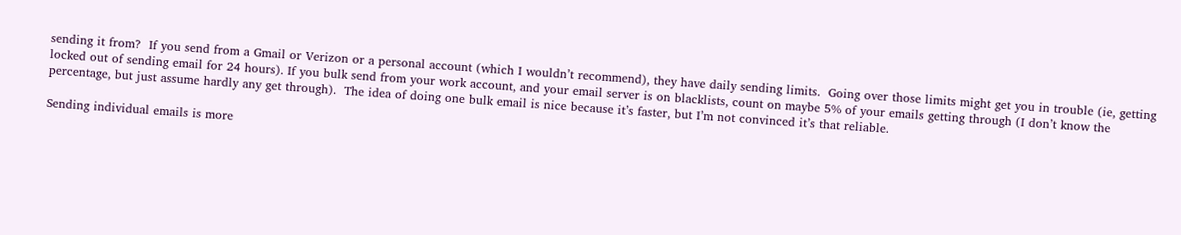sending it from?  If you send from a Gmail or Verizon or a personal account (which I wouldn’t recommend), they have daily sending limits.  Going over those limits might get you in trouble (ie, getting locked out of sending email for 24 hours). If you bulk send from your work account, and your email server is on blacklists, count on maybe 5% of your emails getting through (I don’t know the percentage, but just assume hardly any get through).  The idea of doing one bulk email is nice because it’s faster, but I’m not convinced it’s that reliable.

Sending individual emails is more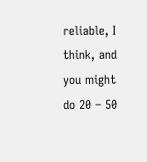reliable, I think, and you might do 20 – 50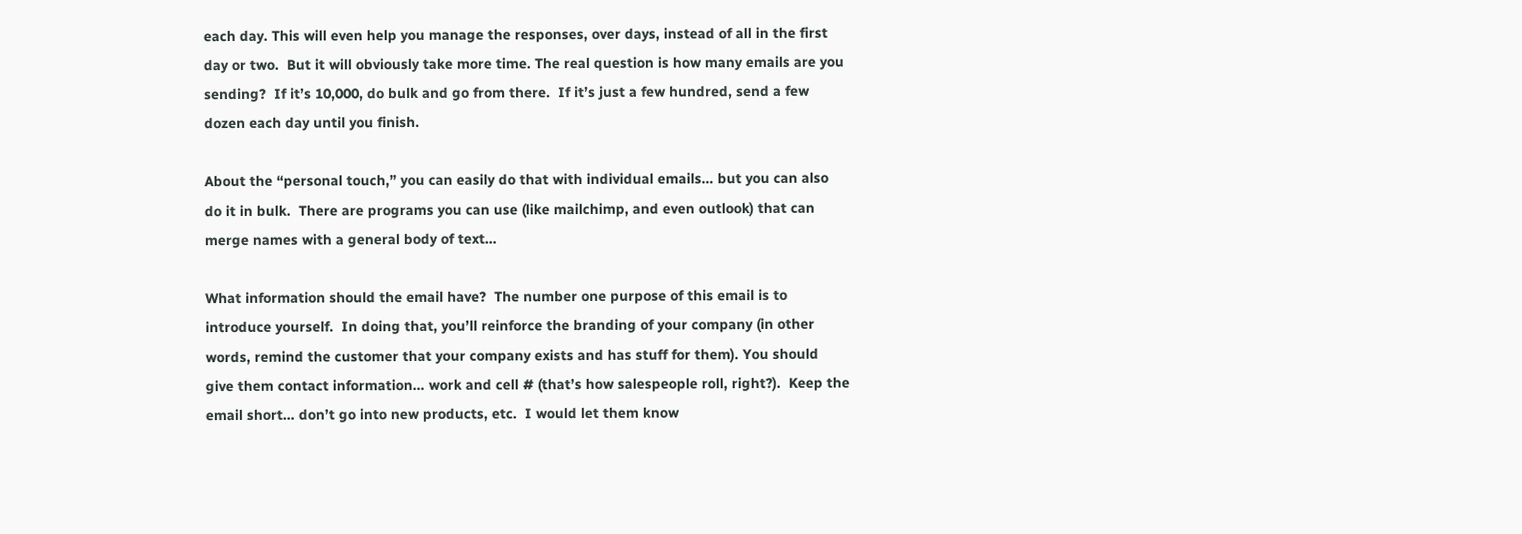each day. This will even help you manage the responses, over days, instead of all in the first day or two.  But it will obviously take more time. The real question is how many emails are you sending?  If it’s 10,000, do bulk and go from there.  If it’s just a few hundred, send a few dozen each day until you finish.

About the “personal touch,” you can easily do that with individual emails… but you can also do it in bulk.  There are programs you can use (like mailchimp, and even outlook) that can merge names with a general body of text…

What information should the email have?  The number one purpose of this email is to introduce yourself.  In doing that, you’ll reinforce the branding of your company (in other words, remind the customer that your company exists and has stuff for them). You should give them contact information… work and cell # (that’s how salespeople roll, right?).  Keep the email short… don’t go into new products, etc.  I would let them know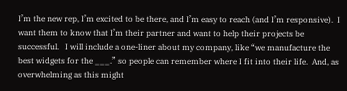I’m the new rep, I’m excited to be there, and I’m easy to reach (and I’m responsive).  I want them to know that I’m their partner and want to help their projects be successful.   I will include a one-liner about my company, like “we manufacture the best widgets for the ___.” so people can remember where I fit into their life.  And, as overwhelming as this might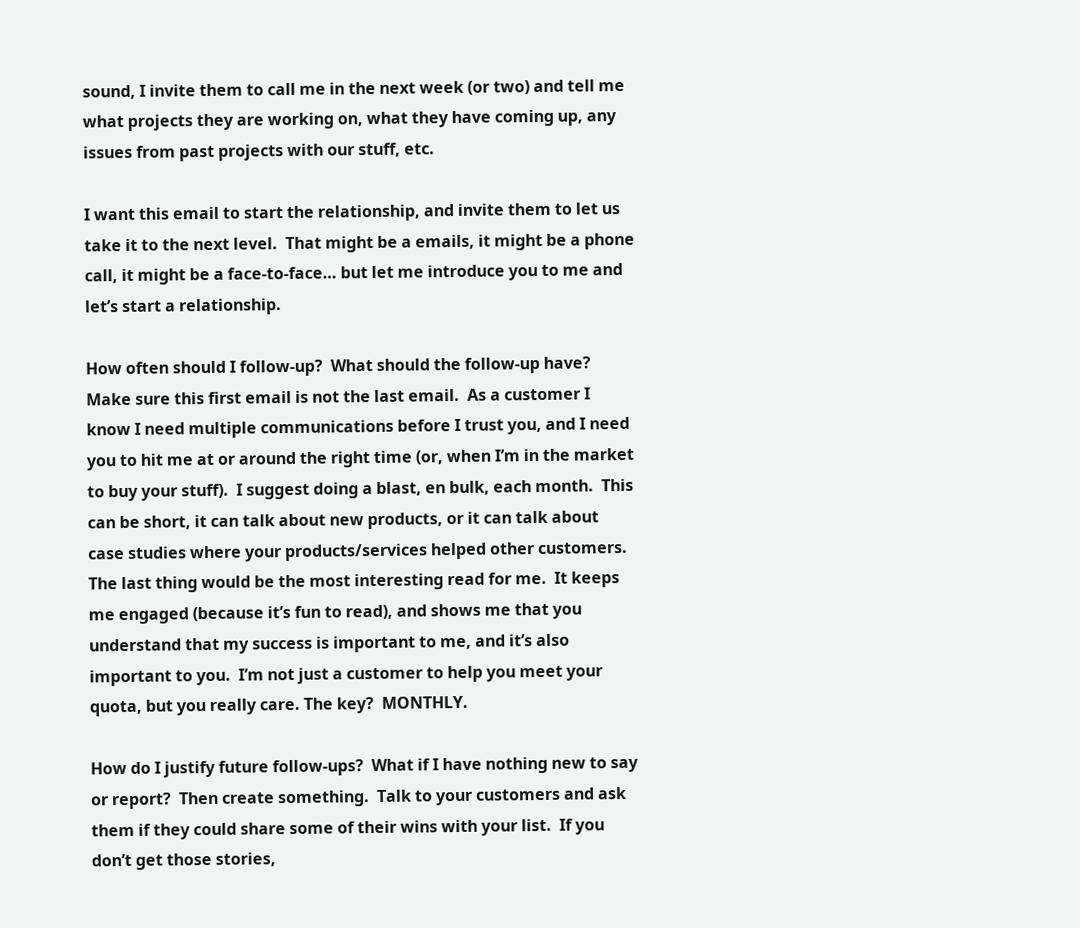sound, I invite them to call me in the next week (or two) and tell me what projects they are working on, what they have coming up, any issues from past projects with our stuff, etc.

I want this email to start the relationship, and invite them to let us take it to the next level.  That might be a emails, it might be a phone call, it might be a face-to-face… but let me introduce you to me and let’s start a relationship.

How often should I follow-up?  What should the follow-up have?  Make sure this first email is not the last email.  As a customer I know I need multiple communications before I trust you, and I need you to hit me at or around the right time (or, when I’m in the market to buy your stuff).  I suggest doing a blast, en bulk, each month.  This can be short, it can talk about new products, or it can talk about case studies where your products/services helped other customers.  The last thing would be the most interesting read for me.  It keeps me engaged (because it’s fun to read), and shows me that you understand that my success is important to me, and it’s also important to you.  I’m not just a customer to help you meet your quota, but you really care. The key?  MONTHLY.

How do I justify future follow-ups?  What if I have nothing new to say or report?  Then create something.  Talk to your customers and ask them if they could share some of their wins with your list.  If you don’t get those stories,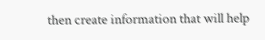then create information that will help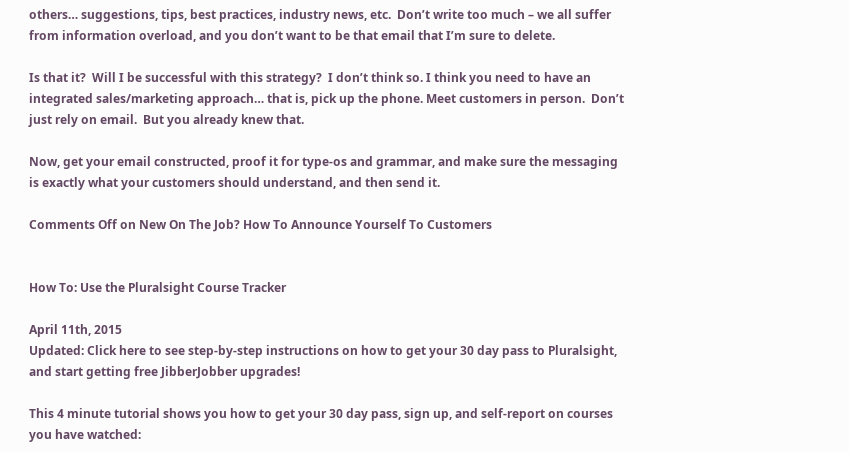others… suggestions, tips, best practices, industry news, etc.  Don’t write too much – we all suffer from information overload, and you don’t want to be that email that I’m sure to delete.

Is that it?  Will I be successful with this strategy?  I don’t think so. I think you need to have an integrated sales/marketing approach… that is, pick up the phone. Meet customers in person.  Don’t just rely on email.  But you already knew that.

Now, get your email constructed, proof it for type-os and grammar, and make sure the messaging is exactly what your customers should understand, and then send it.

Comments Off on New On The Job? How To Announce Yourself To Customers


How To: Use the Pluralsight Course Tracker

April 11th, 2015
Updated: Click here to see step-by-step instructions on how to get your 30 day pass to Pluralsight, and start getting free JibberJobber upgrades!

This 4 minute tutorial shows you how to get your 30 day pass, sign up, and self-report on courses you have watched: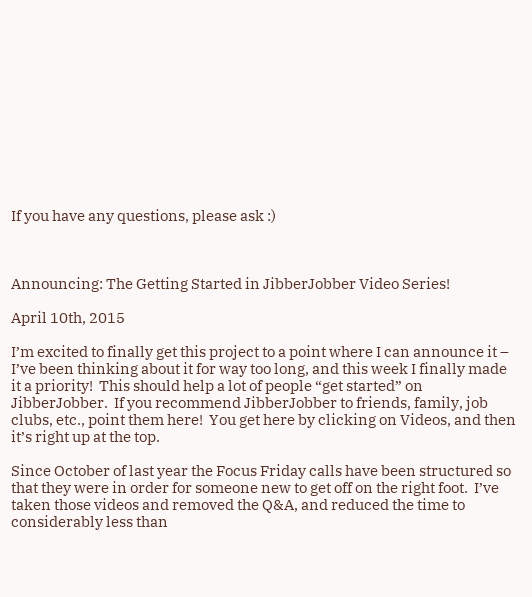If you have any questions, please ask :)



Announcing: The Getting Started in JibberJobber Video Series!

April 10th, 2015

I’m excited to finally get this project to a point where I can announce it – I’ve been thinking about it for way too long, and this week I finally made it a priority!  This should help a lot of people “get started” on JibberJobber.  If you recommend JibberJobber to friends, family, job clubs, etc., point them here!  You get here by clicking on Videos, and then it’s right up at the top.

Since October of last year the Focus Friday calls have been structured so that they were in order for someone new to get off on the right foot.  I’ve taken those videos and removed the Q&A, and reduced the time to considerably less than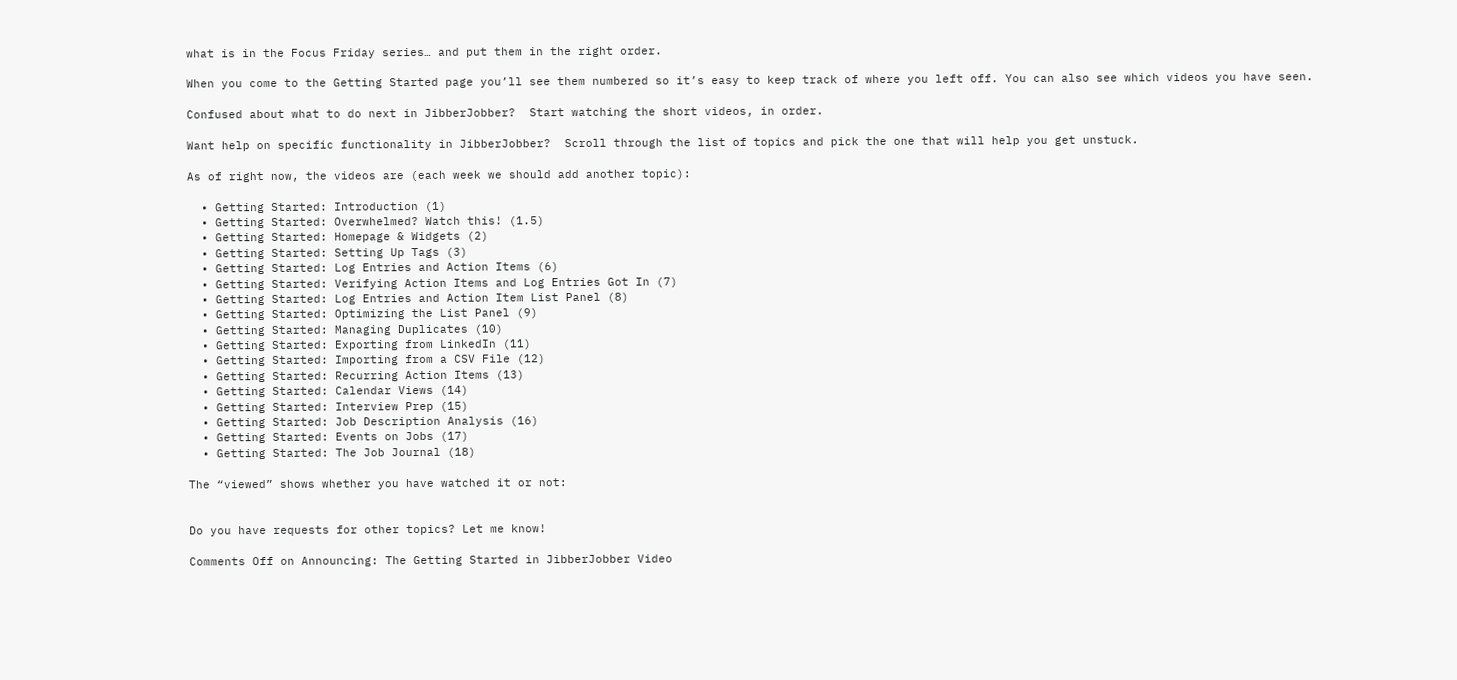what is in the Focus Friday series… and put them in the right order.

When you come to the Getting Started page you’ll see them numbered so it’s easy to keep track of where you left off. You can also see which videos you have seen.

Confused about what to do next in JibberJobber?  Start watching the short videos, in order.

Want help on specific functionality in JibberJobber?  Scroll through the list of topics and pick the one that will help you get unstuck.

As of right now, the videos are (each week we should add another topic):

  • Getting Started: Introduction (1)
  • Getting Started: Overwhelmed? Watch this! (1.5)
  • Getting Started: Homepage & Widgets (2)
  • Getting Started: Setting Up Tags (3)
  • Getting Started: Log Entries and Action Items (6)
  • Getting Started: Verifying Action Items and Log Entries Got In (7)
  • Getting Started: Log Entries and Action Item List Panel (8)
  • Getting Started: Optimizing the List Panel (9)
  • Getting Started: Managing Duplicates (10)
  • Getting Started: Exporting from LinkedIn (11)
  • Getting Started: Importing from a CSV File (12)
  • Getting Started: Recurring Action Items (13)
  • Getting Started: Calendar Views (14)
  • Getting Started: Interview Prep (15)
  • Getting Started: Job Description Analysis (16)
  • Getting Started: Events on Jobs (17)
  • Getting Started: The Job Journal (18)

The “viewed” shows whether you have watched it or not:


Do you have requests for other topics? Let me know!

Comments Off on Announcing: The Getting Started in JibberJobber Video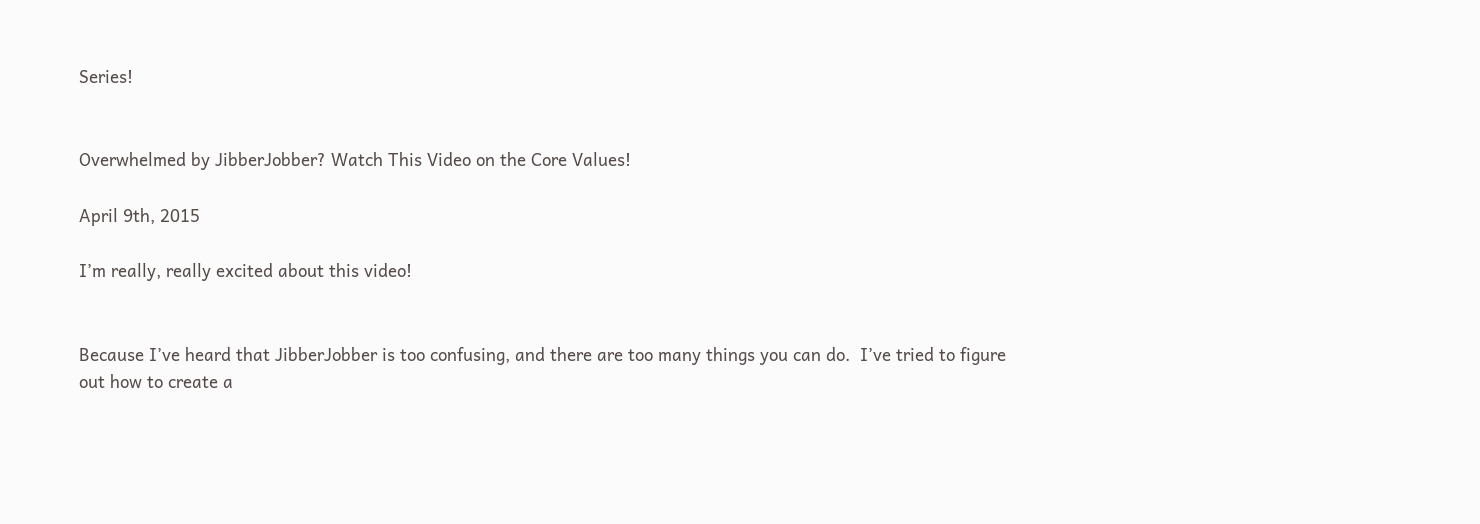Series!


Overwhelmed by JibberJobber? Watch This Video on the Core Values!

April 9th, 2015

I’m really, really excited about this video!


Because I’ve heard that JibberJobber is too confusing, and there are too many things you can do.  I’ve tried to figure out how to create a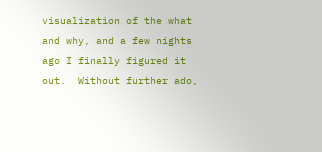visualization of the what and why, and a few nights ago I finally figured it out.  Without further ado,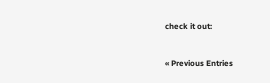check it out:


« Previous Entries